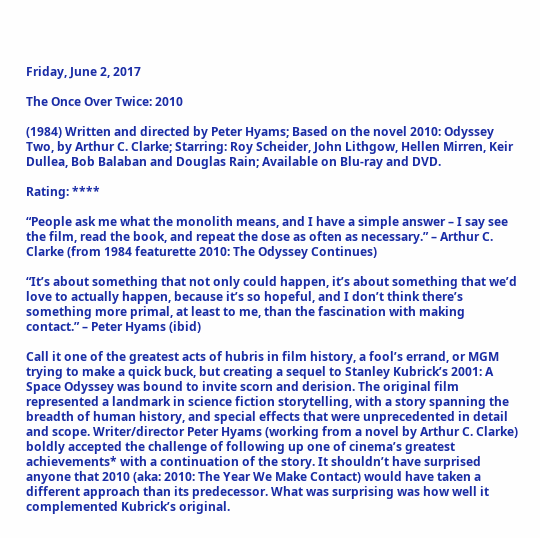Friday, June 2, 2017

The Once Over Twice: 2010

(1984) Written and directed by Peter Hyams; Based on the novel 2010: Odyssey Two, by Arthur C. Clarke; Starring: Roy Scheider, John Lithgow, Hellen Mirren, Keir Dullea, Bob Balaban and Douglas Rain; Available on Blu-ray and DVD.

Rating: ****

“People ask me what the monolith means, and I have a simple answer – I say see the film, read the book, and repeat the dose as often as necessary.” – Arthur C. Clarke (from 1984 featurette 2010: The Odyssey Continues)

“It’s about something that not only could happen, it’s about something that we’d love to actually happen, because it’s so hopeful, and I don’t think there’s something more primal, at least to me, than the fascination with making contact.” – Peter Hyams (ibid)

Call it one of the greatest acts of hubris in film history, a fool’s errand, or MGM trying to make a quick buck, but creating a sequel to Stanley Kubrick’s 2001: A Space Odyssey was bound to invite scorn and derision. The original film represented a landmark in science fiction storytelling, with a story spanning the breadth of human history, and special effects that were unprecedented in detail and scope. Writer/director Peter Hyams (working from a novel by Arthur C. Clarke) boldly accepted the challenge of following up one of cinema’s greatest achievements* with a continuation of the story. It shouldn’t have surprised anyone that 2010 (aka: 2010: The Year We Make Contact) would have taken a different approach than its predecessor. What was surprising was how well it complemented Kubrick’s original.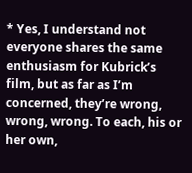* Yes, I understand not everyone shares the same enthusiasm for Kubrick’s film, but as far as I’m concerned, they’re wrong, wrong, wrong. To each, his or her own,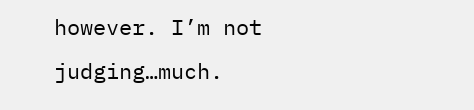however. I’m not judging…much.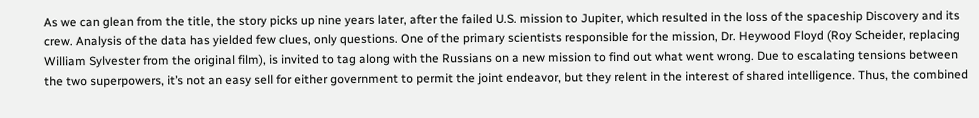As we can glean from the title, the story picks up nine years later, after the failed U.S. mission to Jupiter, which resulted in the loss of the spaceship Discovery and its crew. Analysis of the data has yielded few clues, only questions. One of the primary scientists responsible for the mission, Dr. Heywood Floyd (Roy Scheider, replacing William Sylvester from the original film), is invited to tag along with the Russians on a new mission to find out what went wrong. Due to escalating tensions between the two superpowers, it’s not an easy sell for either government to permit the joint endeavor, but they relent in the interest of shared intelligence. Thus, the combined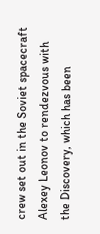crew set out in the Soviet spacecraft Alexey Leonov to rendezvous with the Discovery, which has been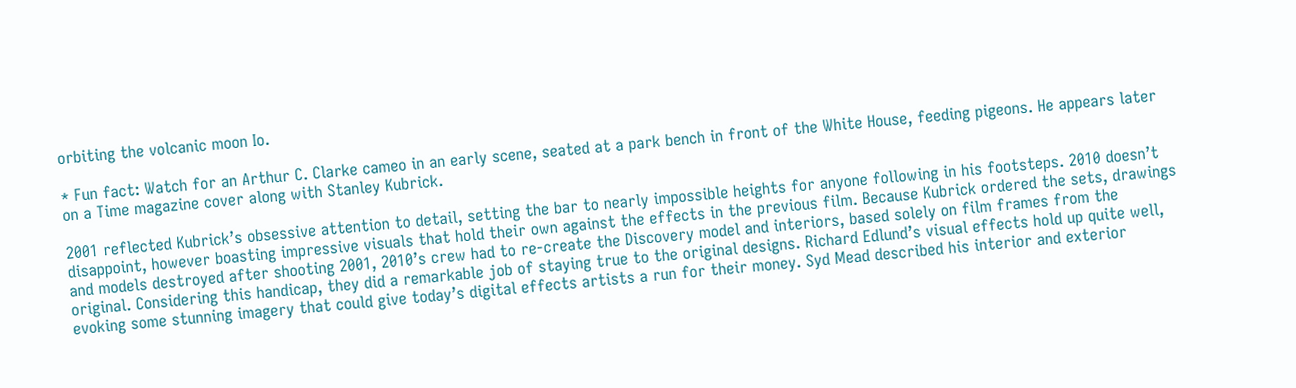orbiting the volcanic moon Io.

* Fun fact: Watch for an Arthur C. Clarke cameo in an early scene, seated at a park bench in front of the White House, feeding pigeons. He appears later on a Time magazine cover along with Stanley Kubrick.

2001 reflected Kubrick’s obsessive attention to detail, setting the bar to nearly impossible heights for anyone following in his footsteps. 2010 doesn’t disappoint, however boasting impressive visuals that hold their own against the effects in the previous film. Because Kubrick ordered the sets, drawings and models destroyed after shooting 2001, 2010’s crew had to re-create the Discovery model and interiors, based solely on film frames from the original. Considering this handicap, they did a remarkable job of staying true to the original designs. Richard Edlund’s visual effects hold up quite well, evoking some stunning imagery that could give today’s digital effects artists a run for their money. Syd Mead described his interior and exterior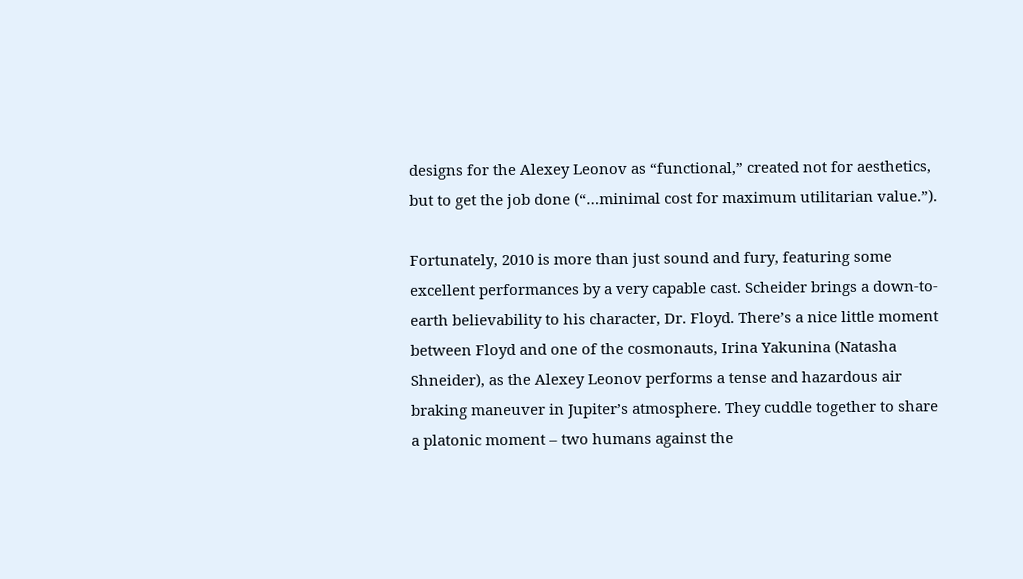designs for the Alexey Leonov as “functional,” created not for aesthetics, but to get the job done (“…minimal cost for maximum utilitarian value.”).

Fortunately, 2010 is more than just sound and fury, featuring some excellent performances by a very capable cast. Scheider brings a down-to-earth believability to his character, Dr. Floyd. There’s a nice little moment between Floyd and one of the cosmonauts, Irina Yakunina (Natasha Shneider), as the Alexey Leonov performs a tense and hazardous air braking maneuver in Jupiter’s atmosphere. They cuddle together to share a platonic moment – two humans against the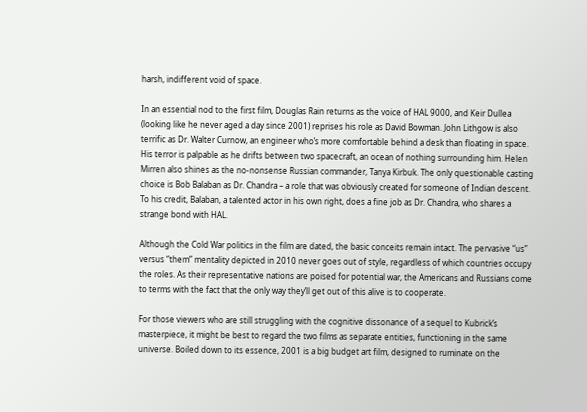harsh, indifferent void of space.

In an essential nod to the first film, Douglas Rain returns as the voice of HAL 9000, and Keir Dullea (looking like he never aged a day since 2001) reprises his role as David Bowman. John Lithgow is also terrific as Dr. Walter Curnow, an engineer who’s more comfortable behind a desk than floating in space. His terror is palpable as he drifts between two spacecraft, an ocean of nothing surrounding him. Helen Mirren also shines as the no-nonsense Russian commander, Tanya Kirbuk. The only questionable casting choice is Bob Balaban as Dr. Chandra – a role that was obviously created for someone of Indian descent. To his credit, Balaban, a talented actor in his own right, does a fine job as Dr. Chandra, who shares a strange bond with HAL.

Although the Cold War politics in the film are dated, the basic conceits remain intact. The pervasive “us” versus “them” mentality depicted in 2010 never goes out of style, regardless of which countries occupy the roles. As their representative nations are poised for potential war, the Americans and Russians come to terms with the fact that the only way they’ll get out of this alive is to cooperate.

For those viewers who are still struggling with the cognitive dissonance of a sequel to Kubrick’s masterpiece, it might be best to regard the two films as separate entities, functioning in the same universe. Boiled down to its essence, 2001 is a big budget art film, designed to ruminate on the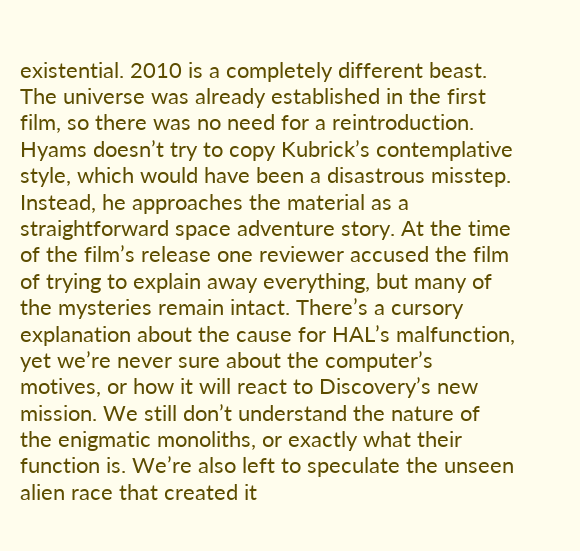existential. 2010 is a completely different beast. The universe was already established in the first film, so there was no need for a reintroduction. Hyams doesn’t try to copy Kubrick’s contemplative style, which would have been a disastrous misstep. Instead, he approaches the material as a straightforward space adventure story. At the time of the film’s release one reviewer accused the film of trying to explain away everything, but many of the mysteries remain intact. There’s a cursory explanation about the cause for HAL’s malfunction, yet we’re never sure about the computer’s motives, or how it will react to Discovery’s new mission. We still don’t understand the nature of the enigmatic monoliths, or exactly what their function is. We’re also left to speculate the unseen alien race that created it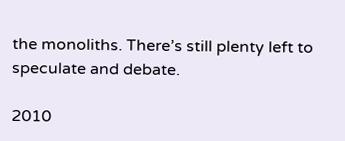the monoliths. There’s still plenty left to speculate and debate.

2010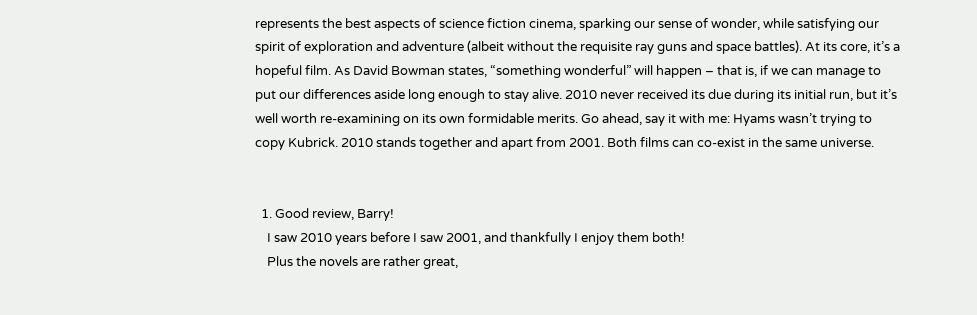represents the best aspects of science fiction cinema, sparking our sense of wonder, while satisfying our spirit of exploration and adventure (albeit without the requisite ray guns and space battles). At its core, it’s a hopeful film. As David Bowman states, “something wonderful” will happen – that is, if we can manage to put our differences aside long enough to stay alive. 2010 never received its due during its initial run, but it’s well worth re-examining on its own formidable merits. Go ahead, say it with me: Hyams wasn’t trying to copy Kubrick. 2010 stands together and apart from 2001. Both films can co-exist in the same universe.


  1. Good review, Barry!
    I saw 2010 years before I saw 2001, and thankfully I enjoy them both!
    Plus the novels are rather great,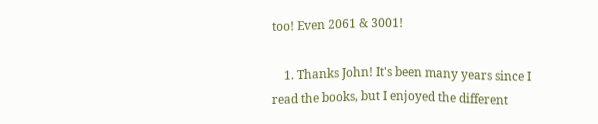too! Even 2061 & 3001!

    1. Thanks John! It's been many years since I read the books, but I enjoyed the different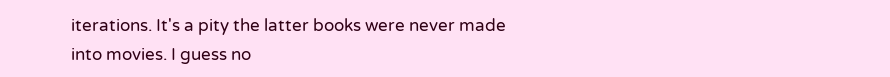iterations. It's a pity the latter books were never made into movies. I guess no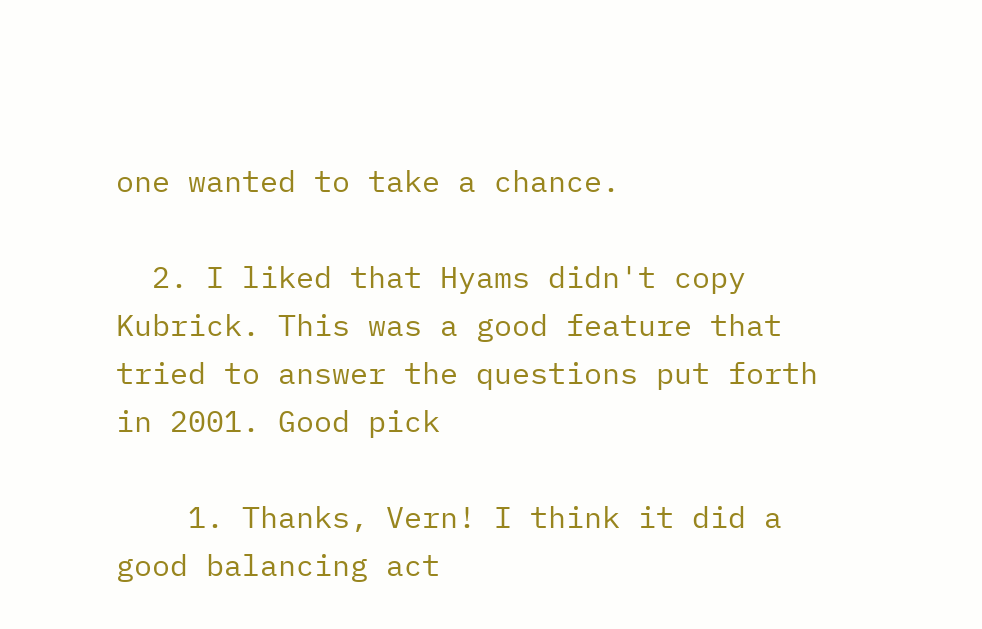one wanted to take a chance.

  2. I liked that Hyams didn't copy Kubrick. This was a good feature that tried to answer the questions put forth in 2001. Good pick

    1. Thanks, Vern! I think it did a good balancing act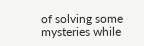of solving some mysteries while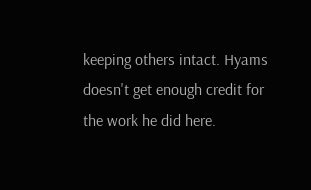keeping others intact. Hyams doesn't get enough credit for the work he did here.